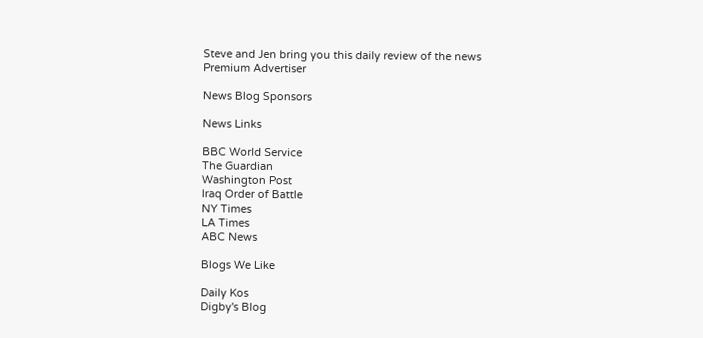Steve and Jen bring you this daily review of the news
Premium Advertiser

News Blog Sponsors

News Links

BBC World Service
The Guardian
Washington Post
Iraq Order of Battle
NY Times
LA Times
ABC News

Blogs We Like

Daily Kos
Digby's Blog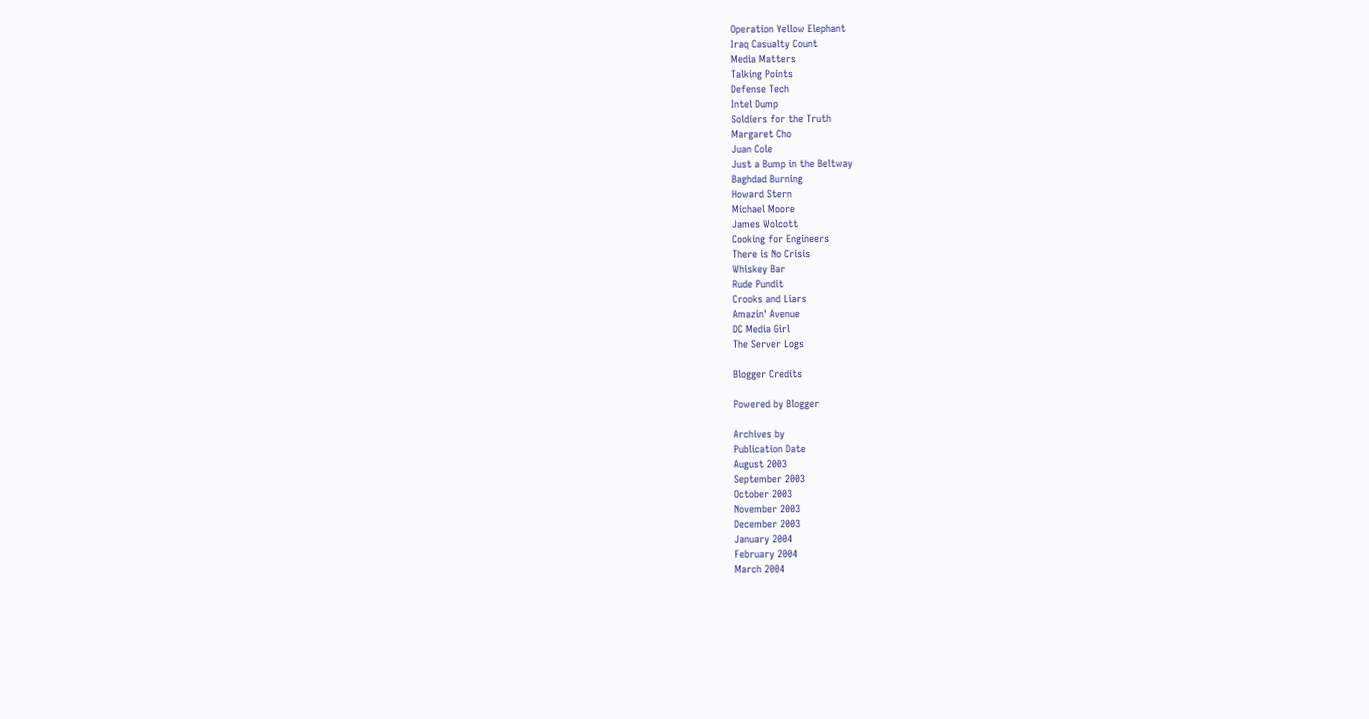Operation Yellow Elephant
Iraq Casualty Count
Media Matters
Talking Points
Defense Tech
Intel Dump
Soldiers for the Truth
Margaret Cho
Juan Cole
Just a Bump in the Beltway
Baghdad Burning
Howard Stern
Michael Moore
James Wolcott
Cooking for Engineers
There is No Crisis
Whiskey Bar
Rude Pundit
Crooks and Liars
Amazin' Avenue
DC Media Girl
The Server Logs

Blogger Credits

Powered by Blogger

Archives by
Publication Date
August 2003
September 2003
October 2003
November 2003
December 2003
January 2004
February 2004
March 2004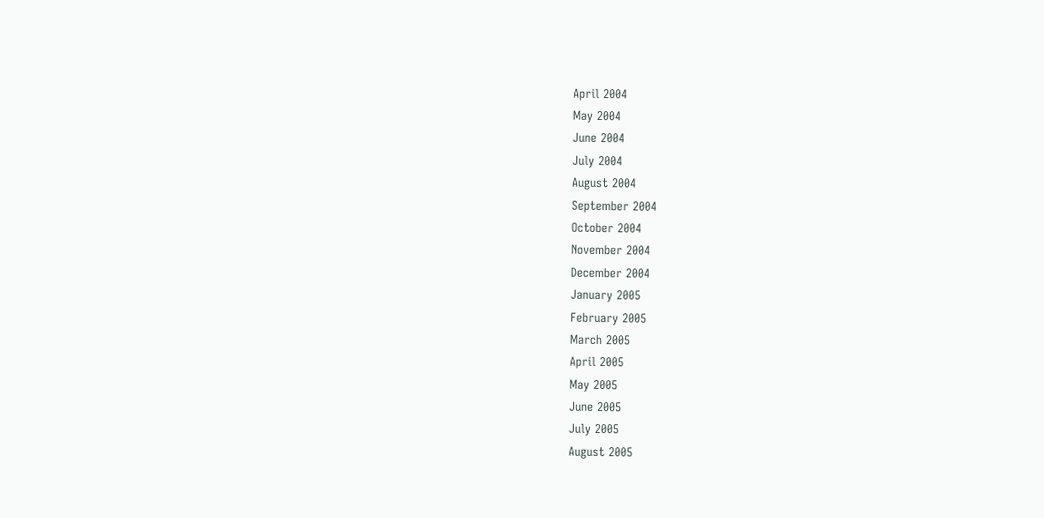April 2004
May 2004
June 2004
July 2004
August 2004
September 2004
October 2004
November 2004
December 2004
January 2005
February 2005
March 2005
April 2005
May 2005
June 2005
July 2005
August 2005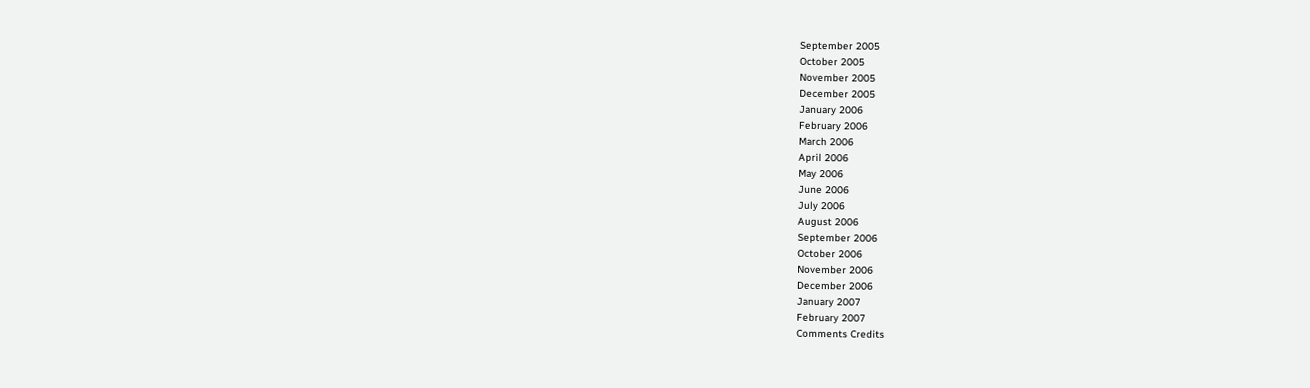September 2005
October 2005
November 2005
December 2005
January 2006
February 2006
March 2006
April 2006
May 2006
June 2006
July 2006
August 2006
September 2006
October 2006
November 2006
December 2006
January 2007
February 2007
Comments Credits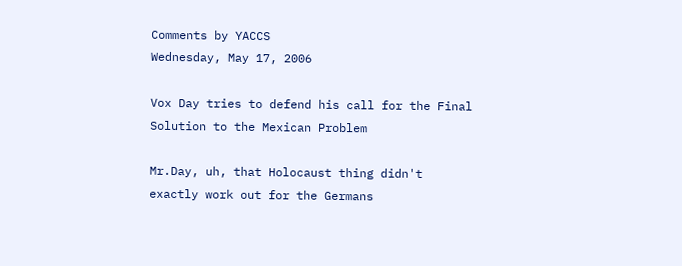Comments by YACCS
Wednesday, May 17, 2006

Vox Day tries to defend his call for the Final Solution to the Mexican Problem

Mr.Day, uh, that Holocaust thing didn't
exactly work out for the Germans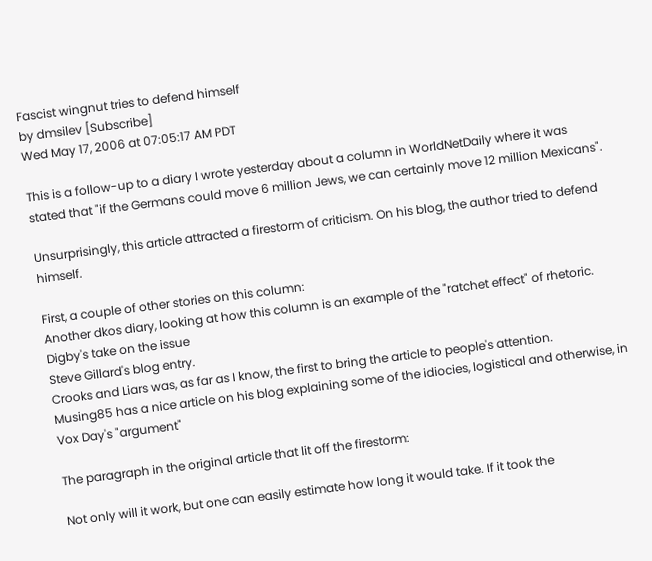Fascist wingnut tries to defend himself
by dmsilev [Subscribe]
Wed May 17, 2006 at 07:05:17 AM PDT

This is a follow-up to a diary I wrote yesterday about a column in WorldNetDaily where it was stated that "if the Germans could move 6 million Jews, we can certainly move 12 million Mexicans".

Unsurprisingly, this article attracted a firestorm of criticism. On his blog, the author tried to defend himself.

First, a couple of other stories on this column:
Another dkos diary, looking at how this column is an example of the "ratchet effect" of rhetoric.
Digby's take on the issue
Steve Gillard's blog entry.
Crooks and Liars was, as far as I know, the first to bring the article to people's attention.
Musing85 has a nice article on his blog explaining some of the idiocies, logistical and otherwise, in Vox Day's "argument"

The paragraph in the original article that lit off the firestorm:

Not only will it work, but one can easily estimate how long it would take. If it took the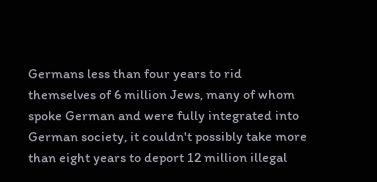Germans less than four years to rid themselves of 6 million Jews, many of whom spoke German and were fully integrated into German society, it couldn't possibly take more than eight years to deport 12 million illegal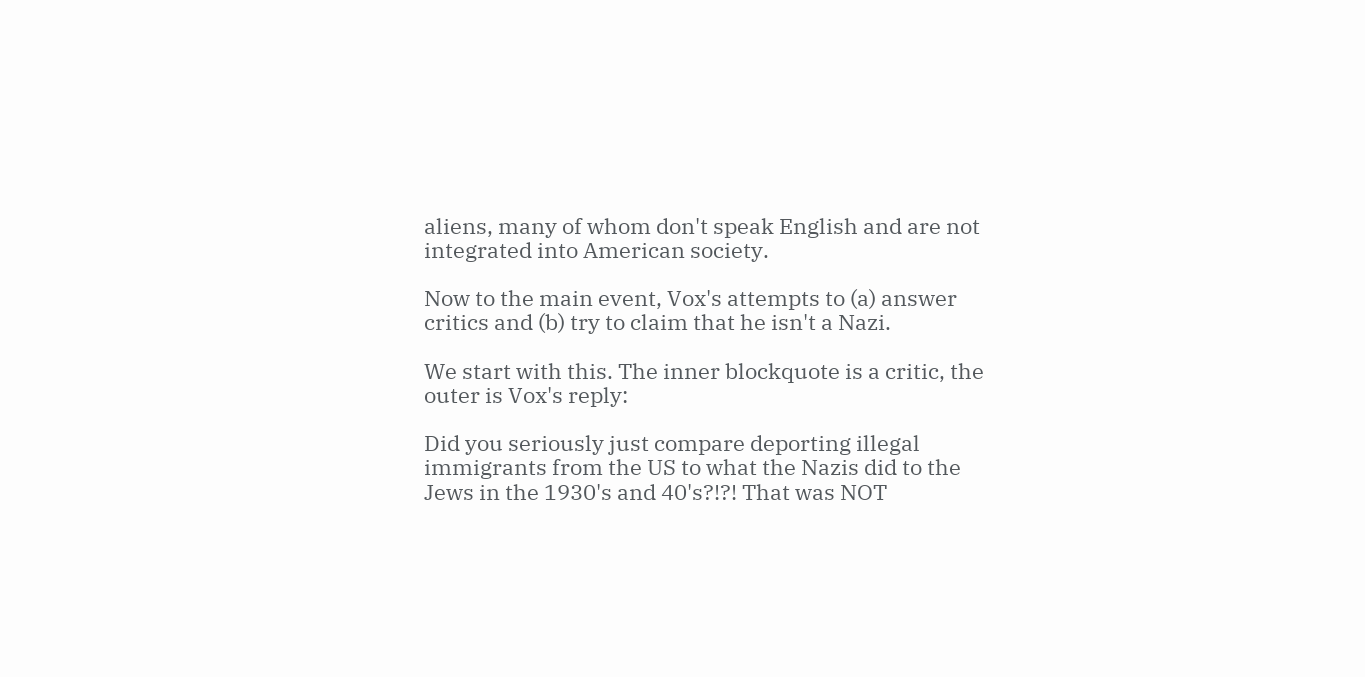aliens, many of whom don't speak English and are not integrated into American society.

Now to the main event, Vox's attempts to (a) answer critics and (b) try to claim that he isn't a Nazi.

We start with this. The inner blockquote is a critic, the outer is Vox's reply:

Did you seriously just compare deporting illegal immigrants from the US to what the Nazis did to the Jews in the 1930's and 40's?!?! That was NOT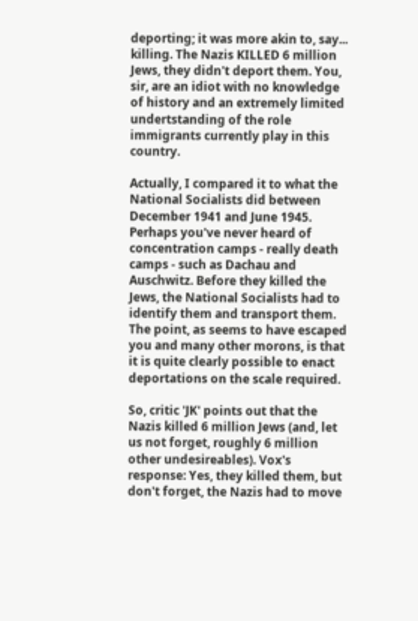deporting; it was more akin to, say... killing. The Nazis KILLED 6 million Jews, they didn't deport them. You, sir, are an idiot with no knowledge of history and an extremely limited undertstanding of the role immigrants currently play in this country.

Actually, I compared it to what the National Socialists did between December 1941 and June 1945. Perhaps you've never heard of concentration camps - really death camps - such as Dachau and Auschwitz. Before they killed the Jews, the National Socialists had to identify them and transport them. The point, as seems to have escaped you and many other morons, is that it is quite clearly possible to enact deportations on the scale required.

So, critic 'JK' points out that the Nazis killed 6 million Jews (and, let us not forget, roughly 6 million other undesireables). Vox's response: Yes, they killed them, but don't forget, the Nazis had to move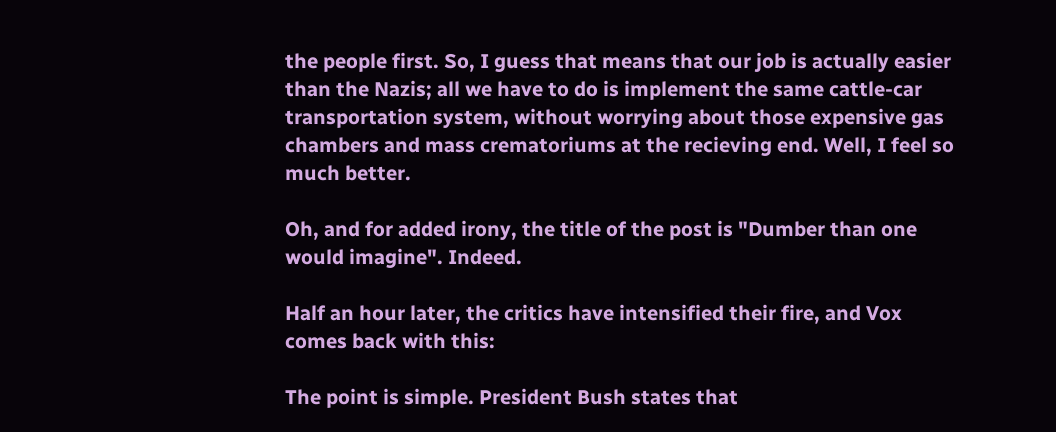the people first. So, I guess that means that our job is actually easier than the Nazis; all we have to do is implement the same cattle-car transportation system, without worrying about those expensive gas chambers and mass crematoriums at the recieving end. Well, I feel so much better.

Oh, and for added irony, the title of the post is "Dumber than one would imagine". Indeed.

Half an hour later, the critics have intensified their fire, and Vox comes back with this:

The point is simple. President Bush states that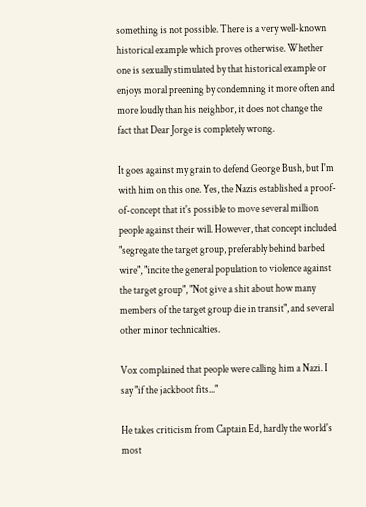something is not possible. There is a very well-known historical example which proves otherwise. Whether one is sexually stimulated by that historical example or enjoys moral preening by condemning it more often and more loudly than his neighbor, it does not change the fact that Dear Jorge is completely wrong.

It goes against my grain to defend George Bush, but I'm with him on this one. Yes, the Nazis established a proof-of-concept that it's possible to move several million people against their will. However, that concept included "segregate the target group, preferably behind barbed wire", "incite the general population to violence against the target group", "Not give a shit about how many members of the target group die in transit", and several other minor technicalties.

Vox complained that people were calling him a Nazi. I say "if the jackboot fits..."

He takes criticism from Captain Ed, hardly the world's most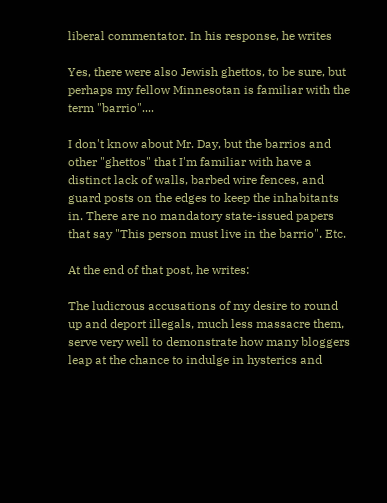liberal commentator. In his response, he writes

Yes, there were also Jewish ghettos, to be sure, but perhaps my fellow Minnesotan is familiar with the term "barrio"....

I don't know about Mr. Day, but the barrios and other "ghettos" that I'm familiar with have a distinct lack of walls, barbed wire fences, and guard posts on the edges to keep the inhabitants in. There are no mandatory state-issued papers that say "This person must live in the barrio". Etc.

At the end of that post, he writes:

The ludicrous accusations of my desire to round up and deport illegals, much less massacre them, serve very well to demonstrate how many bloggers leap at the chance to indulge in hysterics and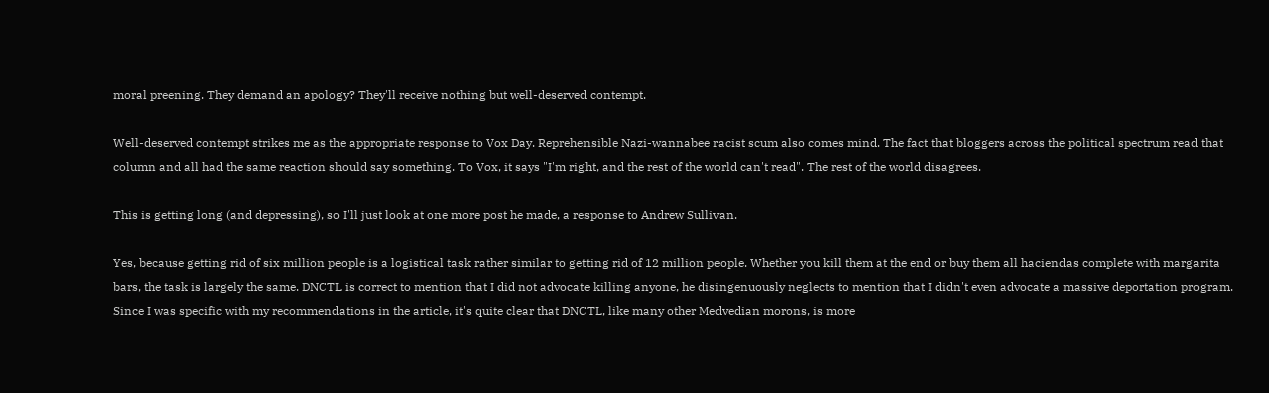moral preening. They demand an apology? They'll receive nothing but well-deserved contempt.

Well-deserved contempt strikes me as the appropriate response to Vox Day. Reprehensible Nazi-wannabee racist scum also comes mind. The fact that bloggers across the political spectrum read that column and all had the same reaction should say something. To Vox, it says "I'm right, and the rest of the world can't read". The rest of the world disagrees.

This is getting long (and depressing), so I'll just look at one more post he made, a response to Andrew Sullivan.

Yes, because getting rid of six million people is a logistical task rather similar to getting rid of 12 million people. Whether you kill them at the end or buy them all haciendas complete with margarita bars, the task is largely the same. DNCTL is correct to mention that I did not advocate killing anyone, he disingenuously neglects to mention that I didn't even advocate a massive deportation program. Since I was specific with my recommendations in the article, it's quite clear that DNCTL, like many other Medvedian morons, is more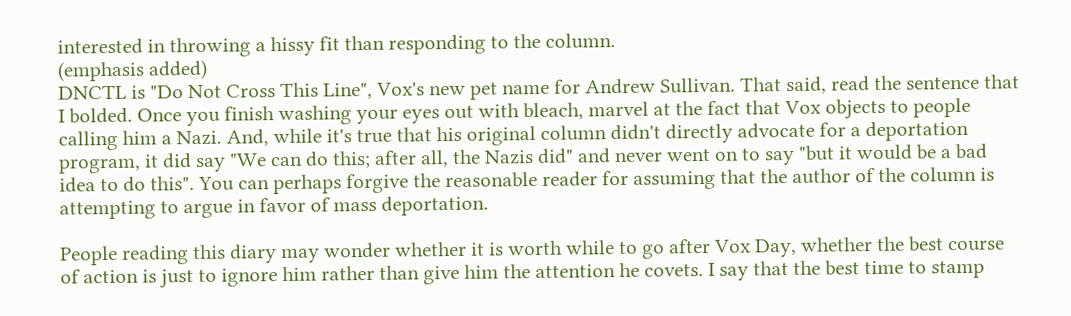interested in throwing a hissy fit than responding to the column.
(emphasis added)
DNCTL is "Do Not Cross This Line", Vox's new pet name for Andrew Sullivan. That said, read the sentence that I bolded. Once you finish washing your eyes out with bleach, marvel at the fact that Vox objects to people calling him a Nazi. And, while it's true that his original column didn't directly advocate for a deportation program, it did say "We can do this; after all, the Nazis did" and never went on to say "but it would be a bad idea to do this". You can perhaps forgive the reasonable reader for assuming that the author of the column is attempting to argue in favor of mass deportation.

People reading this diary may wonder whether it is worth while to go after Vox Day, whether the best course of action is just to ignore him rather than give him the attention he covets. I say that the best time to stamp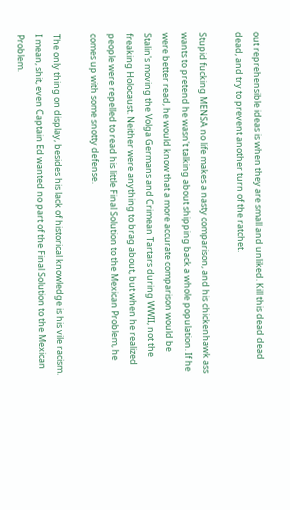out reprehensible ideas is when they are small and unliked. Kill this dead dead dead, and try to prevent another turn of the ratchet.

Stupid fucking MENSA no life makes a nasty comparison, and his chickenhawk ass wants to pretend he wasn't talking about shipping back a whole population. If he were better read, he would know that a more accurate comparison would be Stalin's moving the Volga Germans and Crimean Tartars during WWII, not the freaking Holocaust. Neither were anything to brag about, but when he realized people were repelled to read his little Final Solution to the Mexican Problem, he comes up with some snotty defense.

The only thing on display, besides his lack of historical knowledge is his vile racism. I mean, shit, even Captain Ed wanted no part of the Final Solution to the Mexican Problem.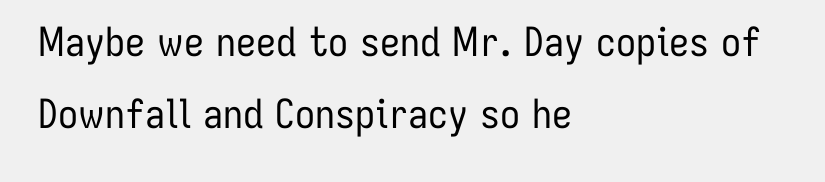Maybe we need to send Mr. Day copies of Downfall and Conspiracy so he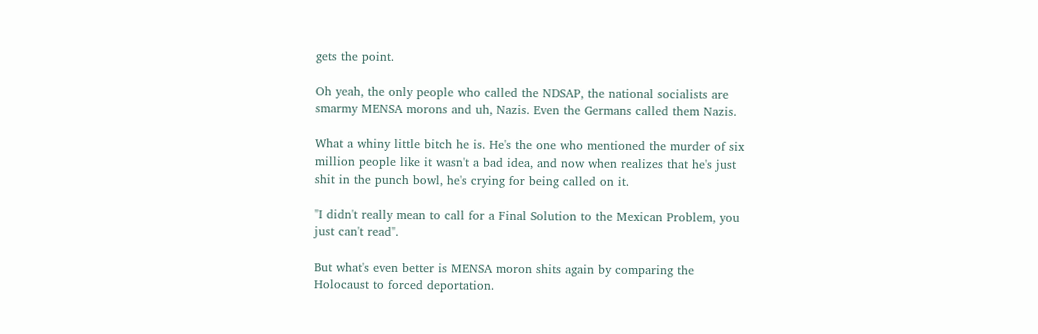gets the point.

Oh yeah, the only people who called the NDSAP, the national socialists are smarmy MENSA morons and uh, Nazis. Even the Germans called them Nazis.

What a whiny little bitch he is. He's the one who mentioned the murder of six million people like it wasn't a bad idea, and now when realizes that he's just shit in the punch bowl, he's crying for being called on it.

"I didn't really mean to call for a Final Solution to the Mexican Problem, you just can't read".

But what's even better is MENSA moron shits again by comparing the Holocaust to forced deportation.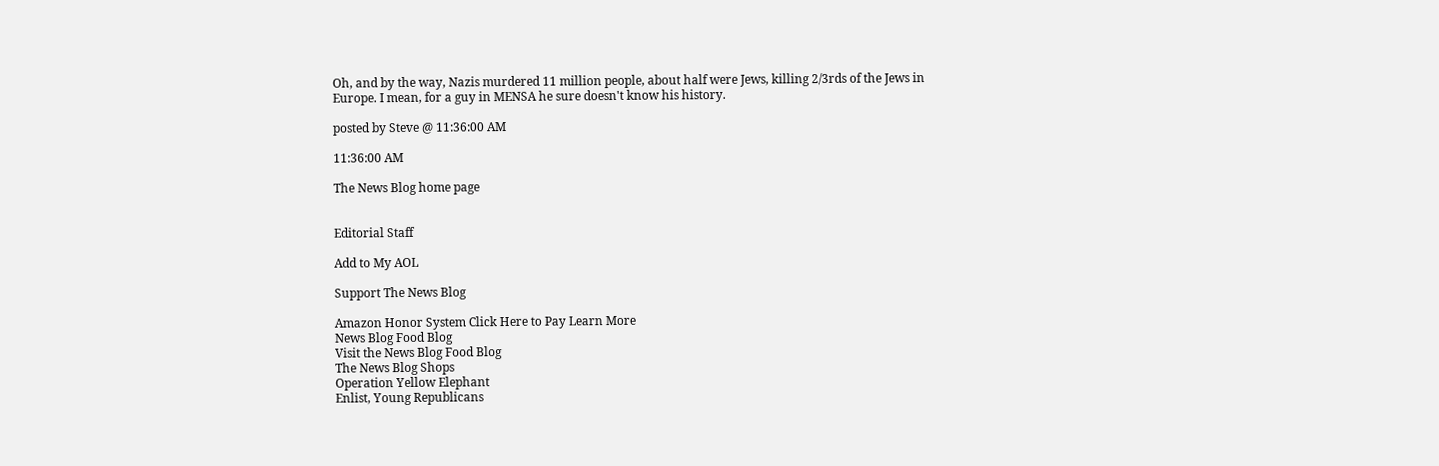Oh, and by the way, Nazis murdered 11 million people, about half were Jews, killing 2/3rds of the Jews in Europe. I mean, for a guy in MENSA he sure doesn't know his history.

posted by Steve @ 11:36:00 AM

11:36:00 AM

The News Blog home page


Editorial Staff

Add to My AOL

Support The News Blog

Amazon Honor System Click Here to Pay Learn More
News Blog Food Blog
Visit the News Blog Food Blog
The News Blog Shops
Operation Yellow Elephant
Enlist, Young Republicans